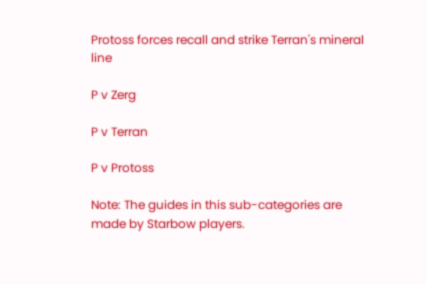Protoss forces recall and strike Terran's mineral line

P v Zerg

P v Terran

P v Protoss

Note: The guides in this sub-categories are made by Starbow players.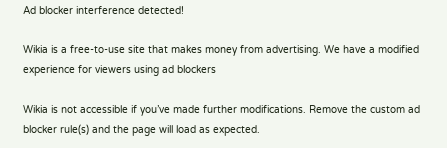Ad blocker interference detected!

Wikia is a free-to-use site that makes money from advertising. We have a modified experience for viewers using ad blockers

Wikia is not accessible if you’ve made further modifications. Remove the custom ad blocker rule(s) and the page will load as expected.